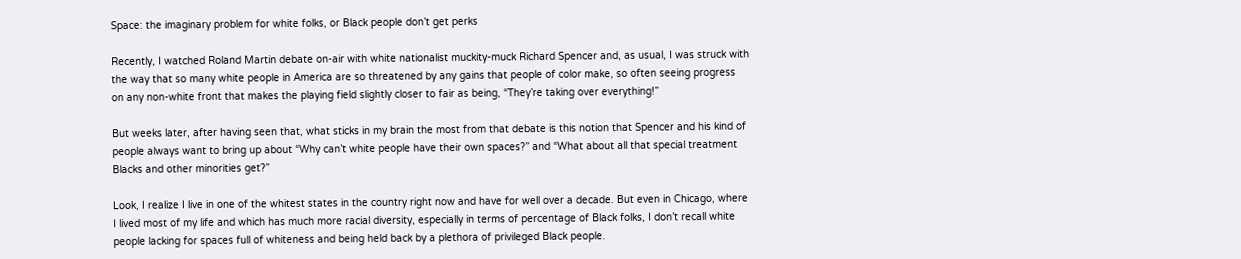Space: the imaginary problem for white folks, or Black people don’t get perks

Recently, I watched Roland Martin debate on-air with white nationalist muckity-muck Richard Spencer and, as usual, I was struck with the way that so many white people in America are so threatened by any gains that people of color make, so often seeing progress on any non-white front that makes the playing field slightly closer to fair as being, “They’re taking over everything!”

But weeks later, after having seen that, what sticks in my brain the most from that debate is this notion that Spencer and his kind of people always want to bring up about “Why can’t white people have their own spaces?” and “What about all that special treatment Blacks and other minorities get?”

Look, I realize I live in one of the whitest states in the country right now and have for well over a decade. But even in Chicago, where I lived most of my life and which has much more racial diversity, especially in terms of percentage of Black folks, I don’t recall white people lacking for spaces full of whiteness and being held back by a plethora of privileged Black people.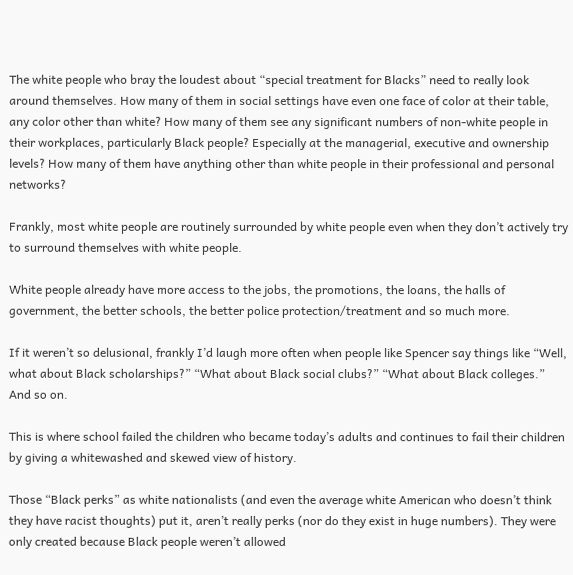The white people who bray the loudest about “special treatment for Blacks” need to really look around themselves. How many of them in social settings have even one face of color at their table, any color other than white? How many of them see any significant numbers of non-white people in their workplaces, particularly Black people? Especially at the managerial, executive and ownership levels? How many of them have anything other than white people in their professional and personal networks?

Frankly, most white people are routinely surrounded by white people even when they don’t actively try to surround themselves with white people.

White people already have more access to the jobs, the promotions, the loans, the halls of government, the better schools, the better police protection/treatment and so much more.

If it weren’t so delusional, frankly I’d laugh more often when people like Spencer say things like “Well, what about Black scholarships?” “What about Black social clubs?” “What about Black colleges.” And so on.

This is where school failed the children who became today’s adults and continues to fail their children by giving a whitewashed and skewed view of history.

Those “Black perks” as white nationalists (and even the average white American who doesn’t think they have racist thoughts) put it, aren’t really perks (nor do they exist in huge numbers). They were only created because Black people weren’t allowed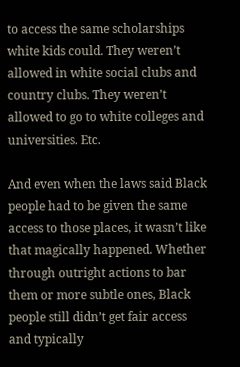to access the same scholarships white kids could. They weren’t allowed in white social clubs and country clubs. They weren’t allowed to go to white colleges and universities. Etc.

And even when the laws said Black people had to be given the same access to those places, it wasn’t like that magically happened. Whether through outright actions to bar them or more subtle ones, Black people still didn’t get fair access and typically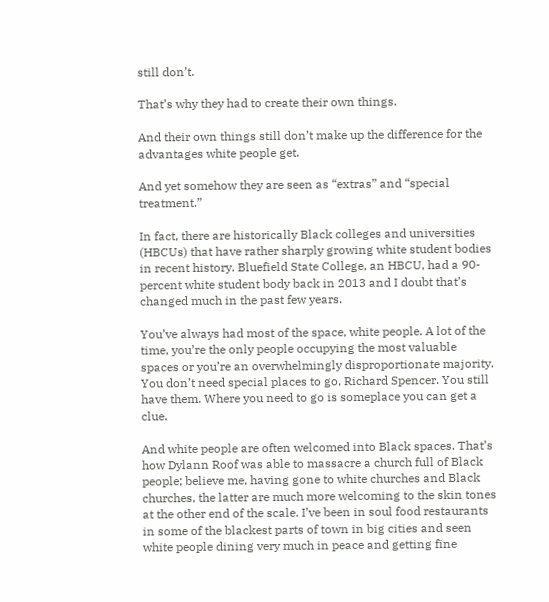still don’t.

That’s why they had to create their own things.

And their own things still don’t make up the difference for the advantages white people get.

And yet somehow they are seen as “extras” and “special treatment.”

In fact, there are historically Black colleges and universities (HBCUs) that have rather sharply growing white student bodies in recent history. Bluefield State College, an HBCU, had a 90-percent white student body back in 2013 and I doubt that’s changed much in the past few years.

You’ve always had most of the space, white people. A lot of the time, you’re the only people occupying the most valuable spaces or you’re an overwhelmingly disproportionate majority. You don’t need special places to go, Richard Spencer. You still have them. Where you need to go is someplace you can get a clue.

And white people are often welcomed into Black spaces. That’s how Dylann Roof was able to massacre a church full of Black people; believe me, having gone to white churches and Black churches, the latter are much more welcoming to the skin tones at the other end of the scale. I’ve been in soul food restaurants in some of the blackest parts of town in big cities and seen white people dining very much in peace and getting fine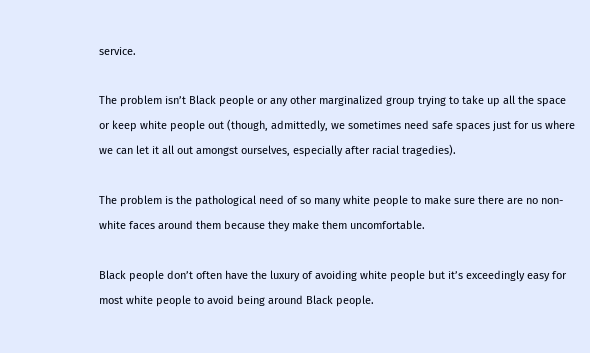service.

The problem isn’t Black people or any other marginalized group trying to take up all the space or keep white people out (though, admittedly, we sometimes need safe spaces just for us where we can let it all out amongst ourselves, especially after racial tragedies).

The problem is the pathological need of so many white people to make sure there are no non-white faces around them because they make them uncomfortable.

Black people don’t often have the luxury of avoiding white people but it’s exceedingly easy for most white people to avoid being around Black people.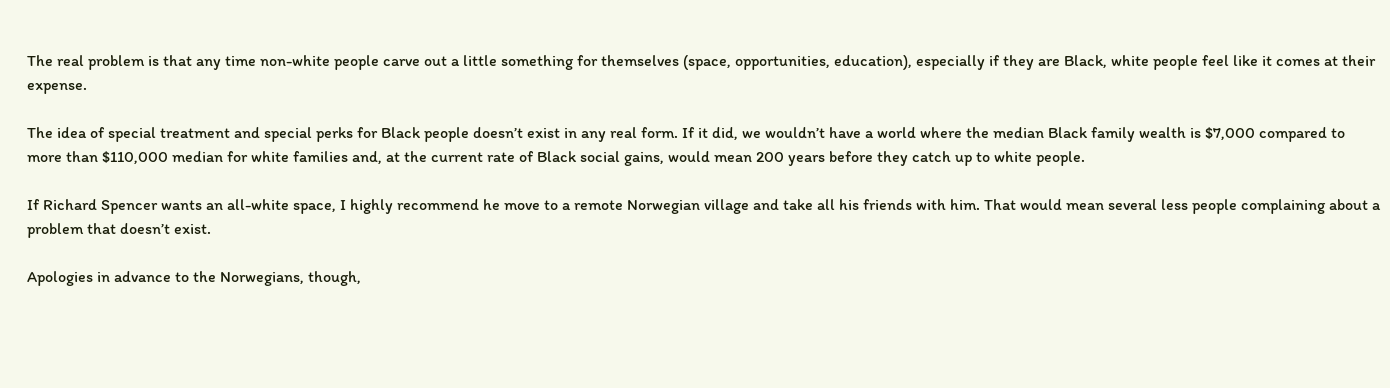The real problem is that any time non-white people carve out a little something for themselves (space, opportunities, education), especially if they are Black, white people feel like it comes at their expense.

The idea of special treatment and special perks for Black people doesn’t exist in any real form. If it did, we wouldn’t have a world where the median Black family wealth is $7,000 compared to more than $110,000 median for white families and, at the current rate of Black social gains, would mean 200 years before they catch up to white people.

If Richard Spencer wants an all-white space, I highly recommend he move to a remote Norwegian village and take all his friends with him. That would mean several less people complaining about a problem that doesn’t exist.

Apologies in advance to the Norwegians, though,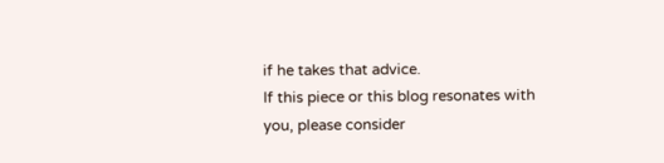if he takes that advice.
If this piece or this blog resonates with you, please consider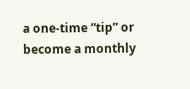a one-time “tip” or become a monthly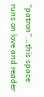“patron”…this space runs on love and reader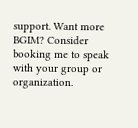support. Want more BGIM? Consider booking me to speak with your group or organization.